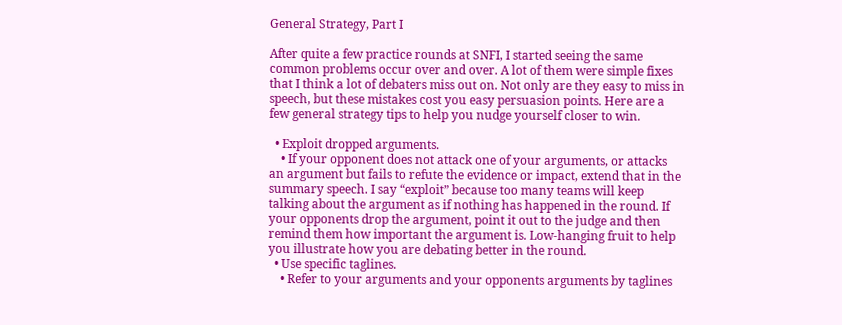General Strategy, Part I

After quite a few practice rounds at SNFI, I started seeing the same common problems occur over and over. A lot of them were simple fixes that I think a lot of debaters miss out on. Not only are they easy to miss in speech, but these mistakes cost you easy persuasion points. Here are a few general strategy tips to help you nudge yourself closer to win.

  • Exploit dropped arguments.
    • If your opponent does not attack one of your arguments, or attacks an argument but fails to refute the evidence or impact, extend that in the summary speech. I say “exploit” because too many teams will keep talking about the argument as if nothing has happened in the round. If your opponents drop the argument, point it out to the judge and then remind them how important the argument is. Low-hanging fruit to help you illustrate how you are debating better in the round.
  • Use specific taglines.
    • Refer to your arguments and your opponents arguments by taglines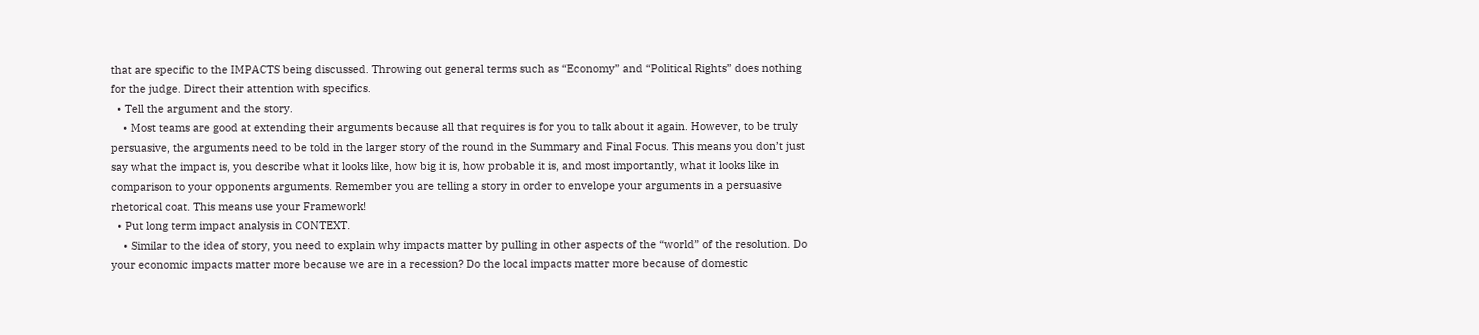that are specific to the IMPACTS being discussed. Throwing out general terms such as “Economy” and “Political Rights” does nothing for the judge. Direct their attention with specifics.
  • Tell the argument and the story.
    • Most teams are good at extending their arguments because all that requires is for you to talk about it again. However, to be truly persuasive, the arguments need to be told in the larger story of the round in the Summary and Final Focus. This means you don’t just say what the impact is, you describe what it looks like, how big it is, how probable it is, and most importantly, what it looks like in comparison to your opponents arguments. Remember you are telling a story in order to envelope your arguments in a persuasive rhetorical coat. This means use your Framework!
  • Put long term impact analysis in CONTEXT.
    • Similar to the idea of story, you need to explain why impacts matter by pulling in other aspects of the “world” of the resolution. Do your economic impacts matter more because we are in a recession? Do the local impacts matter more because of domestic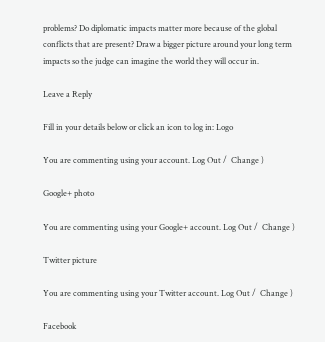problems? Do diplomatic impacts matter more because of the global conflicts that are present? Draw a bigger picture around your long term impacts so the judge can imagine the world they will occur in.

Leave a Reply

Fill in your details below or click an icon to log in: Logo

You are commenting using your account. Log Out /  Change )

Google+ photo

You are commenting using your Google+ account. Log Out /  Change )

Twitter picture

You are commenting using your Twitter account. Log Out /  Change )

Facebook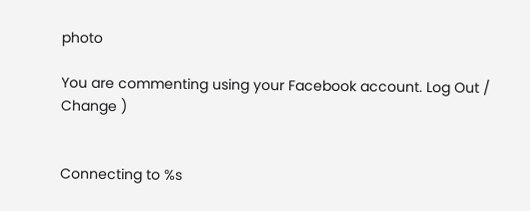photo

You are commenting using your Facebook account. Log Out /  Change )


Connecting to %s